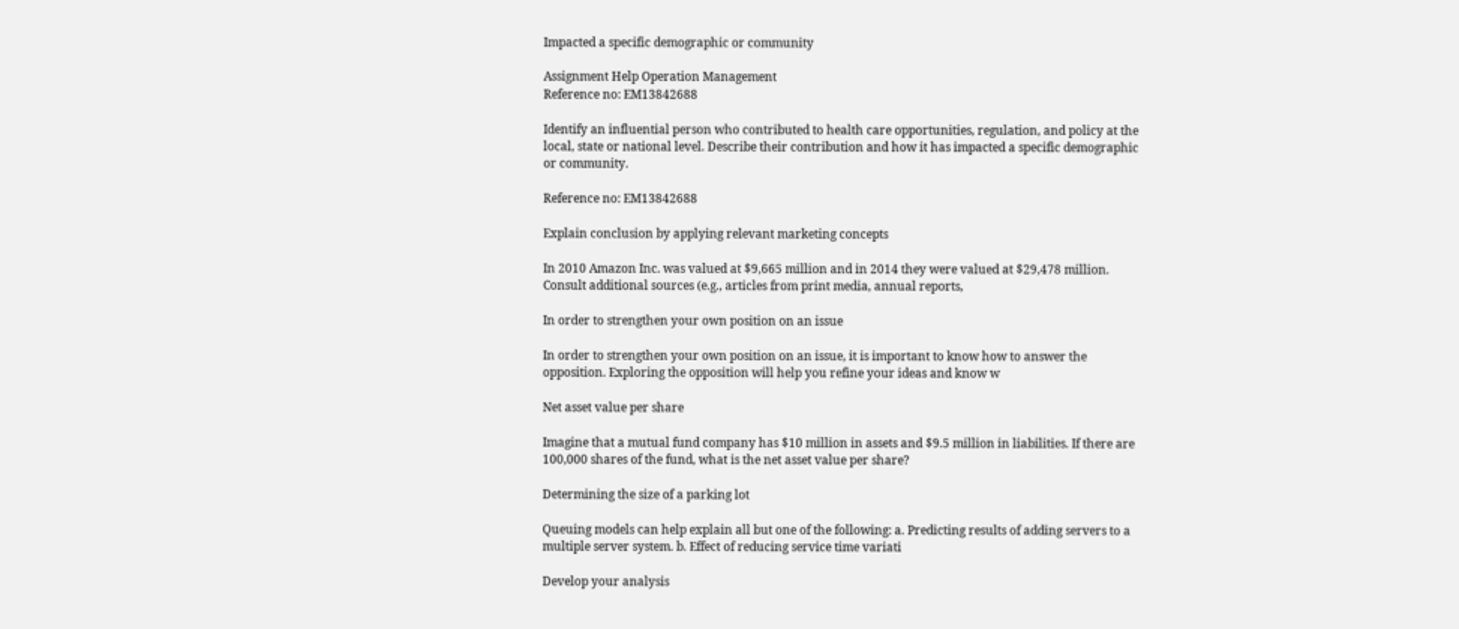Impacted a specific demographic or community

Assignment Help Operation Management
Reference no: EM13842688

Identify an influential person who contributed to health care opportunities, regulation, and policy at the local, state or national level. Describe their contribution and how it has impacted a specific demographic or community.

Reference no: EM13842688

Explain conclusion by applying relevant marketing concepts

In 2010 Amazon Inc. was valued at $9,665 million and in 2014 they were valued at $29,478 million. Consult additional sources (e.g., articles from print media, annual reports,

In order to strengthen your own position on an issue

In order to strengthen your own position on an issue, it is important to know how to answer the opposition. Exploring the opposition will help you refine your ideas and know w

Net asset value per share

Imagine that a mutual fund company has $10 million in assets and $9.5 million in liabilities. If there are 100,000 shares of the fund, what is the net asset value per share?

Determining the size of a parking lot

Queuing models can help explain all but one of the following: a. Predicting results of adding servers to a multiple server system. b. Effect of reducing service time variati

Develop your analysis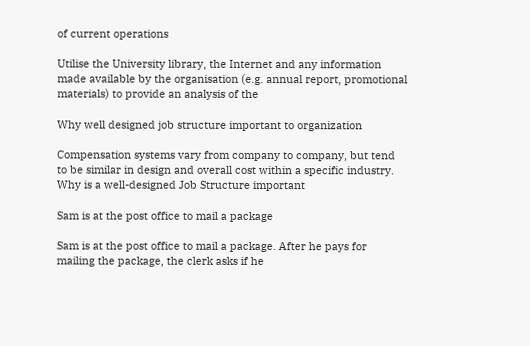of current operations

Utilise the University library, the Internet and any information made available by the organisation (e.g. annual report, promotional materials) to provide an analysis of the

Why well designed job structure important to organization

Compensation systems vary from company to company, but tend to be similar in design and overall cost within a specific industry. Why is a well-designed Job Structure important

Sam is at the post office to mail a package

Sam is at the post office to mail a package. After he pays for mailing the package, the clerk asks if he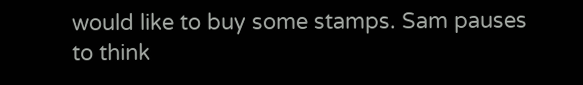would like to buy some stamps. Sam pauses to think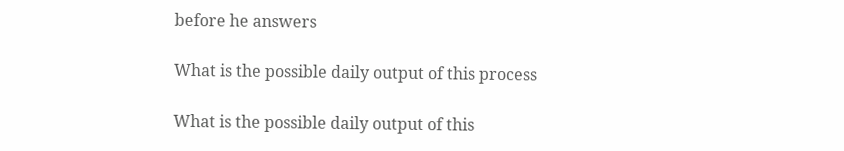before he answers

What is the possible daily output of this process

What is the possible daily output of this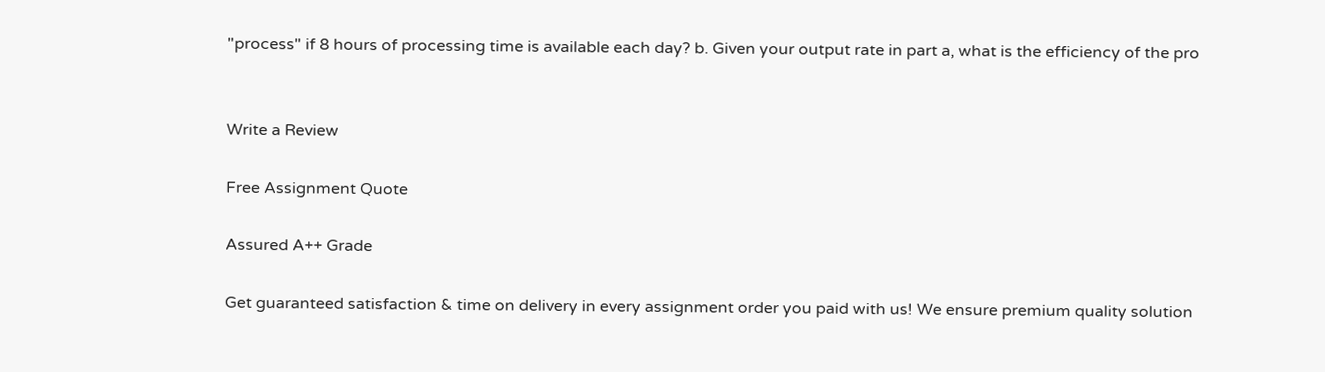"process" if 8 hours of processing time is available each day? b. Given your output rate in part a, what is the efficiency of the pro


Write a Review

Free Assignment Quote

Assured A++ Grade

Get guaranteed satisfaction & time on delivery in every assignment order you paid with us! We ensure premium quality solution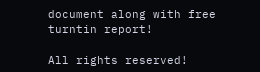document along with free turntin report!

All rights reserved!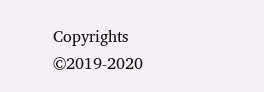Copyrights ©2019-2020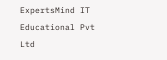ExpertsMind IT Educational Pvt Ltd